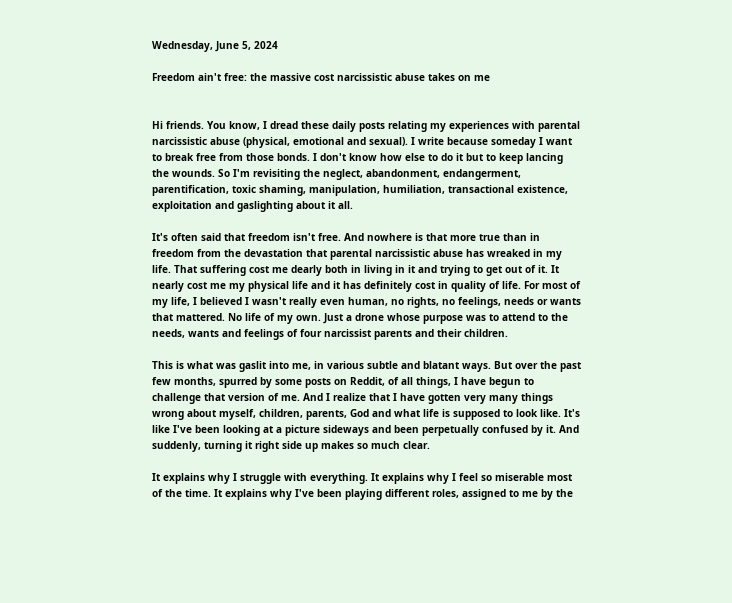Wednesday, June 5, 2024

Freedom ain't free: the massive cost narcissistic abuse takes on me


Hi friends. You know, I dread these daily posts relating my experiences with parental narcissistic abuse (physical, emotional and sexual). I write because someday I want to break free from those bonds. I don't know how else to do it but to keep lancing the wounds. So I'm revisiting the neglect, abandonment, endangerment, parentification, toxic shaming, manipulation, humiliation, transactional existence, exploitation and gaslighting about it all.

It's often said that freedom isn't free. And nowhere is that more true than in freedom from the devastation that parental narcissistic abuse has wreaked in my life. That suffering cost me dearly both in living in it and trying to get out of it. It nearly cost me my physical life and it has definitely cost in quality of life. For most of my life, I believed I wasn't really even human, no rights, no feelings, needs or wants that mattered. No life of my own. Just a drone whose purpose was to attend to the needs, wants and feelings of four narcissist parents and their children.

This is what was gaslit into me, in various subtle and blatant ways. But over the past few months, spurred by some posts on Reddit, of all things, I have begun to challenge that version of me. And I realize that I have gotten very many things wrong about myself, children, parents, God and what life is supposed to look like. It's like I've been looking at a picture sideways and been perpetually confused by it. And suddenly, turning it right side up makes so much clear.

It explains why I struggle with everything. It explains why I feel so miserable most of the time. It explains why I've been playing different roles, assigned to me by the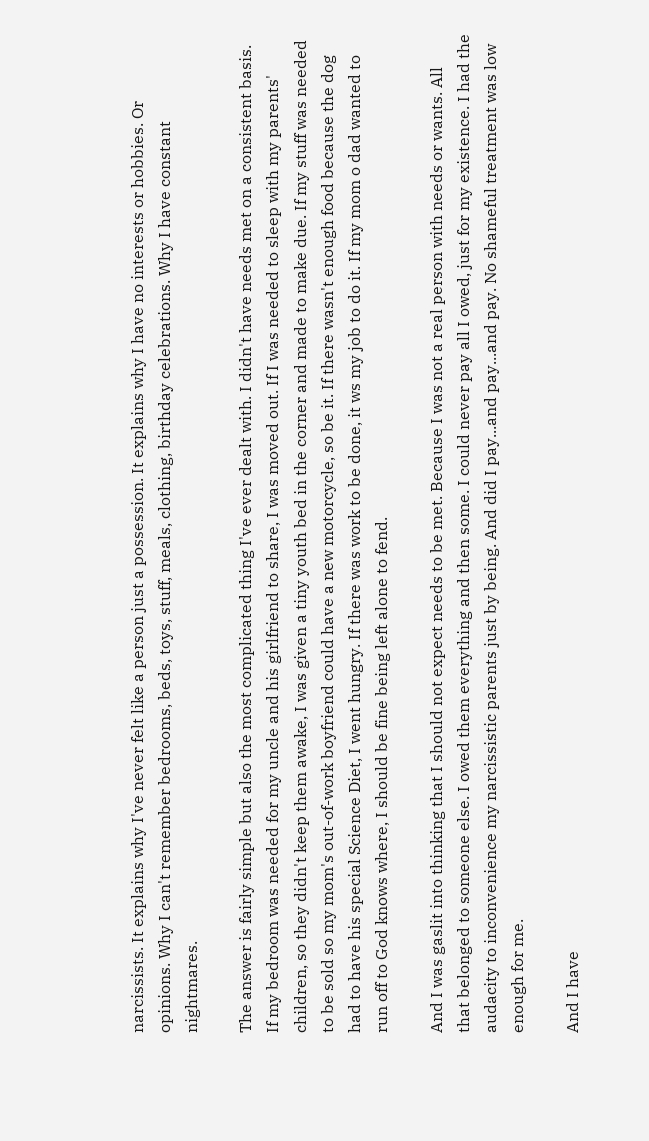narcissists. It explains why I've never felt like a person just a possession. It explains why I have no interests or hobbies. Or opinions. Why I can't remember bedrooms, beds, toys, stuff, meals, clothing, birthday celebrations. Why I have constant nightmares.

The answer is fairly simple but also the most complicated thing I've ever dealt with. I didn't have needs met on a consistent basis. If my bedroom was needed for my uncle and his girlfriend to share, I was moved out. If I was needed to sleep with my parents' children, so they didn't keep them awake, I was given a tiny youth bed in the corner and made to make due. If my stuff was needed to be sold so my mom's out-of-work boyfriend could have a new motorcycle, so be it. If there wasn't enough food because the dog had to have his special Science Diet, I went hungry. If there was work to be done, it ws my job to do it. If my mom o dad wanted to run off to God knows where, I should be fine being left alone to fend.

And I was gaslit into thinking that I should not expect needs to be met. Because I was not a real person with needs or wants. All that belonged to someone else. I owed them everything and then some. I could never pay all I owed, just for my existence. I had the audacity to inconvenience my narcissistic parents just by being. And did I pay...and pay...and pay. No shameful treatment was low enough for me.

And I have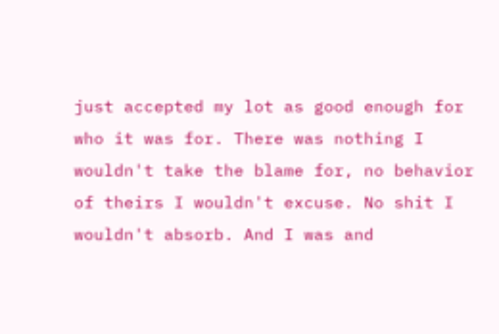just accepted my lot as good enough for who it was for. There was nothing I wouldn't take the blame for, no behavior of theirs I wouldn't excuse. No shit I wouldn't absorb. And I was and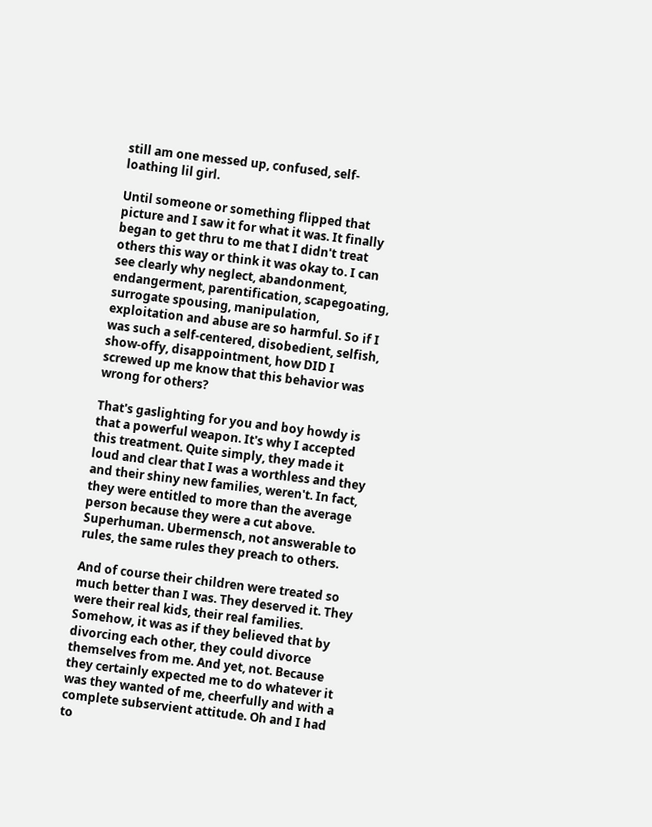still am one messed up, confused, self-loathing lil girl.

Until someone or something flipped that picture and I saw it for what it was. It finally began to get thru to me that I didn't treat others this way or think it was okay to. I can see clearly why neglect, abandonment, endangerment, parentification, scapegoating, surrogate spousing, manipulation, exploitation and abuse are so harmful. So if I was such a self-centered, disobedient, selfish, show-offy, disappointment, how DID I screwed up me know that this behavior was wrong for others?

That's gaslighting for you and boy howdy is that a powerful weapon. It's why I accepted this treatment. Quite simply, they made it loud and clear that I was a worthless and they and their shiny new families, weren't. In fact, they were entitled to more than the average person because they were a cut above. Superhuman. Ubermensch, not answerable to rules, the same rules they preach to others.

And of course their children were treated so much better than I was. They deserved it. They were their real kids, their real families. Somehow, it was as if they believed that by divorcing each other, they could divorce themselves from me. And yet, not. Because they certainly expected me to do whatever it was they wanted of me, cheerfully and with a complete subservient attitude. Oh and I had to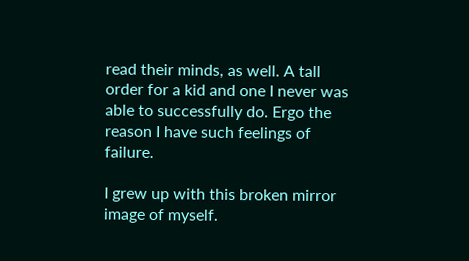read their minds, as well. A tall order for a kid and one I never was able to successfully do. Ergo the reason I have such feelings of failure.

I grew up with this broken mirror image of myself.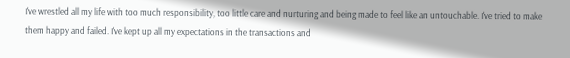I've wrestled all my life with too much responsibility, too little care and nurturing and being made to feel like an untouchable. I've tried to make them happy and failed. I've kept up all my expectations in the transactions and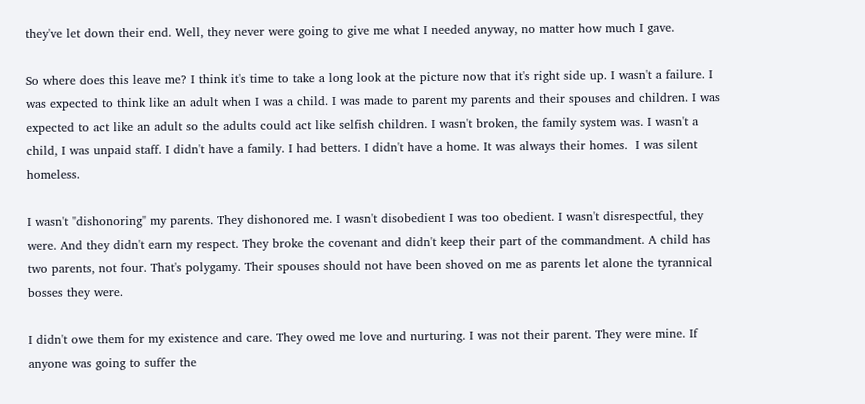they've let down their end. Well, they never were going to give me what I needed anyway, no matter how much I gave.

So where does this leave me? I think it's time to take a long look at the picture now that it's right side up. I wasn't a failure. I was expected to think like an adult when I was a child. I was made to parent my parents and their spouses and children. I was expected to act like an adult so the adults could act like selfish children. I wasn't broken, the family system was. I wasn't a child, I was unpaid staff. I didn't have a family. I had betters. I didn't have a home. It was always their homes.  I was silent homeless.

I wasn't "dishonoring" my parents. They dishonored me. I wasn't disobedient I was too obedient. I wasn't disrespectful, they were. And they didn't earn my respect. They broke the covenant and didn't keep their part of the commandment. A child has two parents, not four. That's polygamy. Their spouses should not have been shoved on me as parents let alone the tyrannical bosses they were.

I didn't owe them for my existence and care. They owed me love and nurturing. I was not their parent. They were mine. If anyone was going to suffer the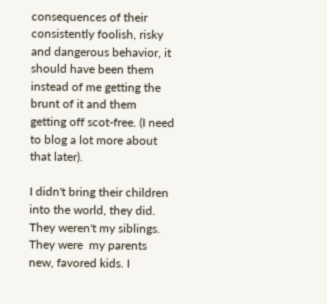consequences of their consistently foolish, risky and dangerous behavior, it should have been them instead of me getting the brunt of it and them getting off scot-free. (I need to blog a lot more about that later).

I didn't bring their children into the world, they did. They weren't my siblings. They were  my parents new, favored kids. I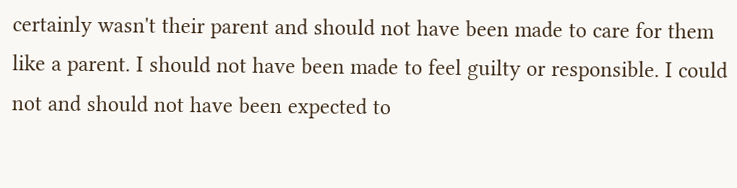certainly wasn't their parent and should not have been made to care for them like a parent. I should not have been made to feel guilty or responsible. I could not and should not have been expected to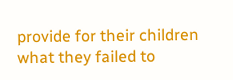provide for their children what they failed to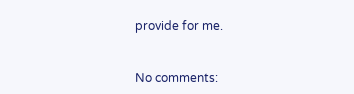provide for me.


No comments: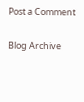Post a Comment

Blog Archive